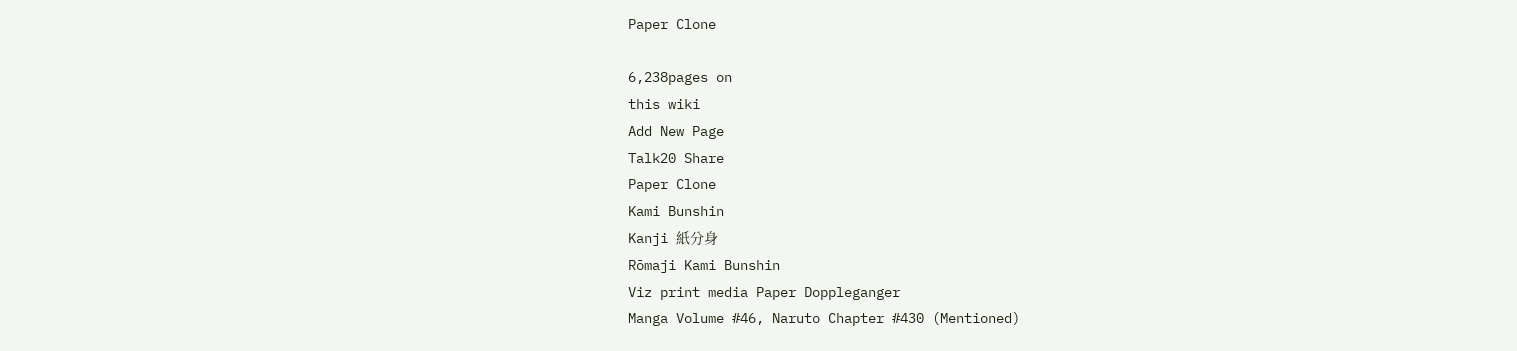Paper Clone

6,238pages on
this wiki
Add New Page
Talk20 Share
Paper Clone
Kami Bunshin
Kanji 紙分身
Rōmaji Kami Bunshin
Viz print media Paper Doppleganger
Manga Volume #46, Naruto Chapter #430 (Mentioned)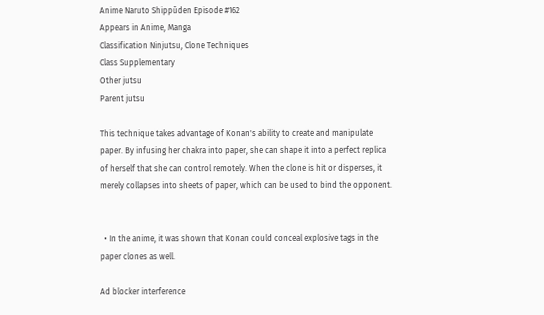Anime Naruto Shippūden Episode #162
Appears in Anime, Manga
Classification Ninjutsu, Clone Techniques
Class Supplementary
Other jutsu
Parent jutsu

This technique takes advantage of Konan's ability to create and manipulate paper. By infusing her chakra into paper, she can shape it into a perfect replica of herself that she can control remotely. When the clone is hit or disperses, it merely collapses into sheets of paper, which can be used to bind the opponent.


  • In the anime, it was shown that Konan could conceal explosive tags in the paper clones as well.

Ad blocker interference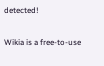detected!

Wikia is a free-to-use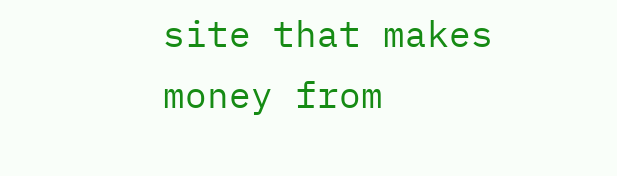site that makes money from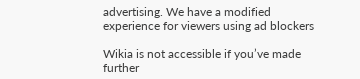advertising. We have a modified experience for viewers using ad blockers

Wikia is not accessible if you’ve made further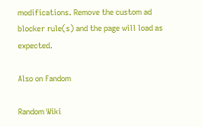modifications. Remove the custom ad blocker rule(s) and the page will load as expected.

Also on Fandom

Random Wiki